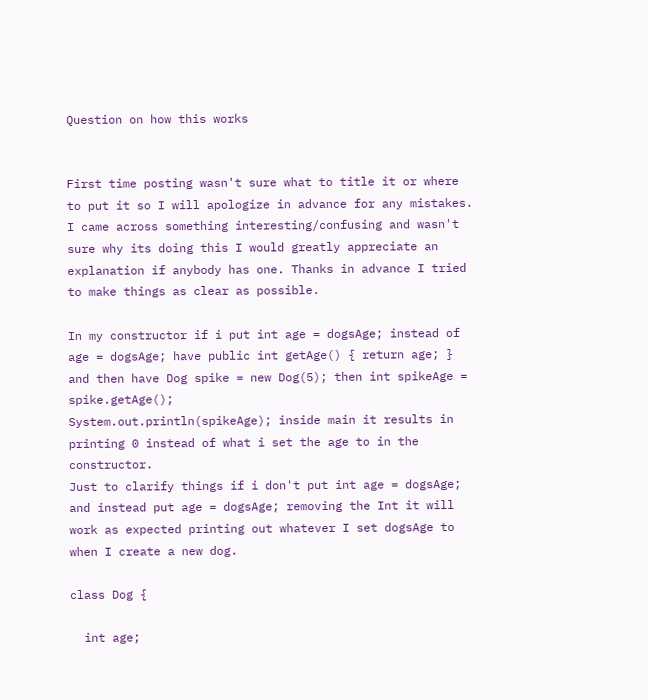Question on how this works


First time posting wasn't sure what to title it or where to put it so I will apologize in advance for any mistakes.
I came across something interesting/confusing and wasn't sure why its doing this I would greatly appreciate an explanation if anybody has one. Thanks in advance I tried to make things as clear as possible.

In my constructor if i put int age = dogsAge; instead of age = dogsAge; have public int getAge() { return age; } and then have Dog spike = new Dog(5); then int spikeAge = spike.getAge();
System.out.println(spikeAge); inside main it results in printing 0 instead of what i set the age to in the constructor.
Just to clarify things if i don't put int age = dogsAge; and instead put age = dogsAge; removing the Int it will work as expected printing out whatever I set dogsAge to when I create a new dog.

class Dog {

  int age;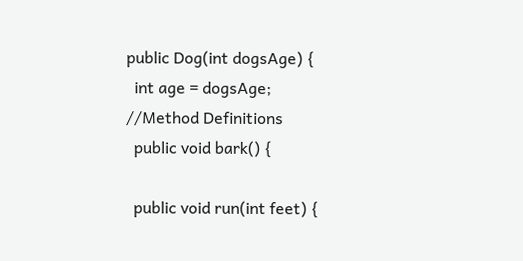public Dog(int dogsAge) {
  int age = dogsAge;
//Method Definitions
  public void bark() {

  public void run(int feet) {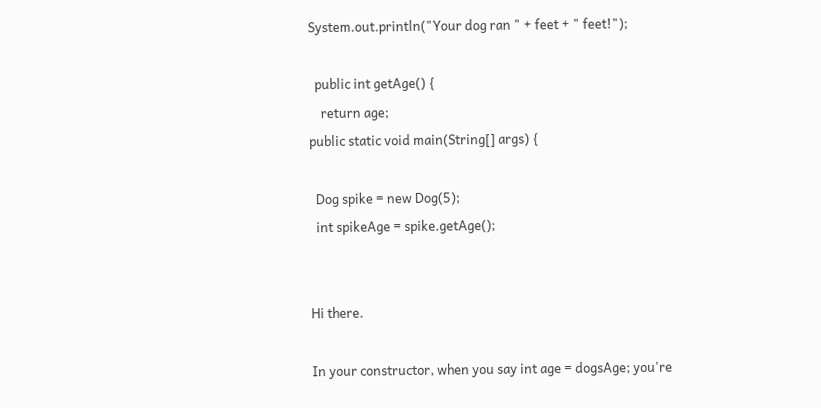System.out.println("Your dog ran " + feet + " feet!");

  public int getAge() {
    return age;
public static void main(String[] args) {

  Dog spike = new Dog(5);
  int spikeAge = spike.getAge();


Hi there.

In your constructor, when you say int age = dogsAge; you're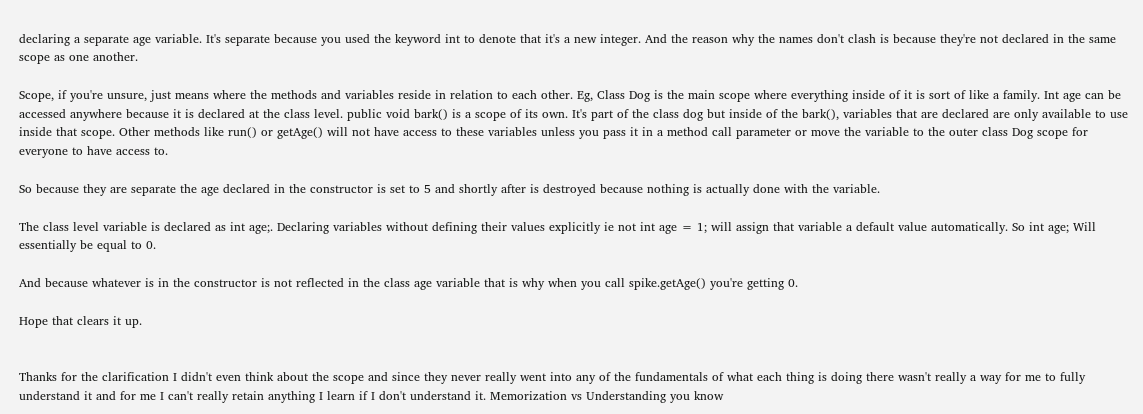declaring a separate age variable. It's separate because you used the keyword int to denote that it's a new integer. And the reason why the names don't clash is because they're not declared in the same scope as one another.

Scope, if you're unsure, just means where the methods and variables reside in relation to each other. Eg, Class Dog is the main scope where everything inside of it is sort of like a family. Int age can be accessed anywhere because it is declared at the class level. public void bark() is a scope of its own. It's part of the class dog but inside of the bark(), variables that are declared are only available to use inside that scope. Other methods like run() or getAge() will not have access to these variables unless you pass it in a method call parameter or move the variable to the outer class Dog scope for everyone to have access to.

So because they are separate the age declared in the constructor is set to 5 and shortly after is destroyed because nothing is actually done with the variable.

The class level variable is declared as int age;. Declaring variables without defining their values explicitly ie not int age = 1; will assign that variable a default value automatically. So int age; Will essentially be equal to 0.

And because whatever is in the constructor is not reflected in the class age variable that is why when you call spike.getAge() you're getting 0.

Hope that clears it up.


Thanks for the clarification I didn't even think about the scope and since they never really went into any of the fundamentals of what each thing is doing there wasn't really a way for me to fully understand it and for me I can't really retain anything I learn if I don't understand it. Memorization vs Understanding you know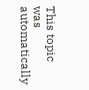This topic was automatically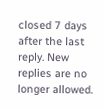closed 7 days after the last reply. New replies are no longer allowed.